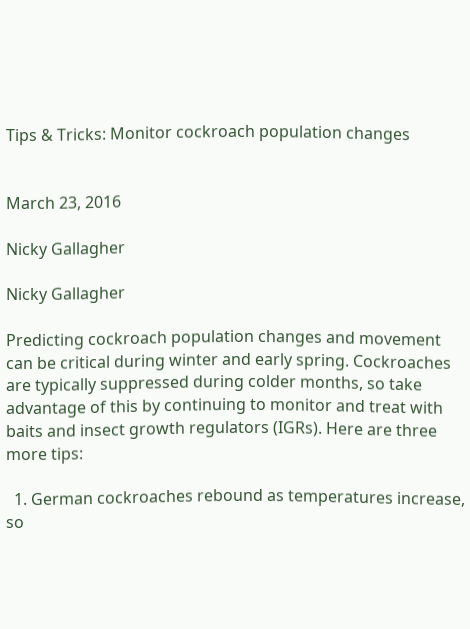Tips & Tricks: Monitor cockroach population changes


March 23, 2016

Nicky Gallagher

Nicky Gallagher

Predicting cockroach population changes and movement can be critical during winter and early spring. Cockroaches are typically suppressed during colder months, so take advantage of this by continuing to monitor and treat with baits and insect growth regulators (IGRs). Here are three more tips:

  1. German cockroaches rebound as temperatures increase, so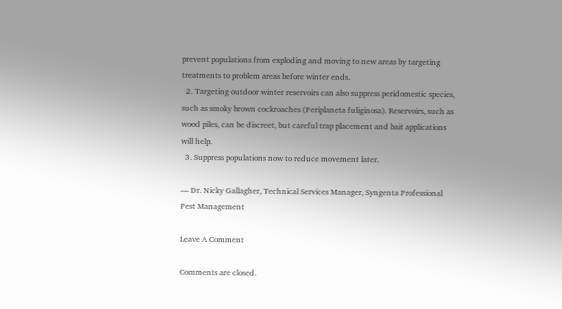prevent populations from exploding and moving to new areas by targeting treatments to problem areas before winter ends.
  2. Targeting outdoor winter reservoirs can also suppress peridomestic species, such as smoky brown cockroaches (Periplaneta fuliginosa). Reservoirs, such as wood piles, can be discreet, but careful trap placement and bait applications will help.
  3. Suppress populations now to reduce movement later.

— Dr. Nicky Gallagher, Technical Services Manager, Syngenta Professional Pest Management

Leave A Comment

Comments are closed.